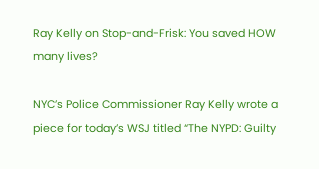Ray Kelly on Stop-and-Frisk: You saved HOW many lives?

NYC’s Police Commissioner Ray Kelly wrote a piece for today’s WSJ titled “The NYPD: Guilty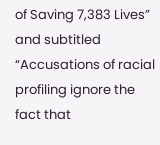of Saving 7,383 Lives” and subtitled “Accusations of racial profiling ignore the fact that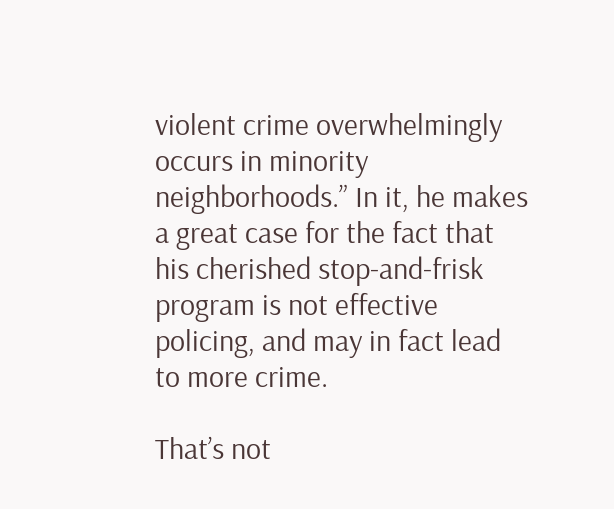violent crime overwhelmingly occurs in minority neighborhoods.” In it, he makes a great case for the fact that his cherished stop-and-frisk program is not effective policing, and may in fact lead to more crime.

That’s not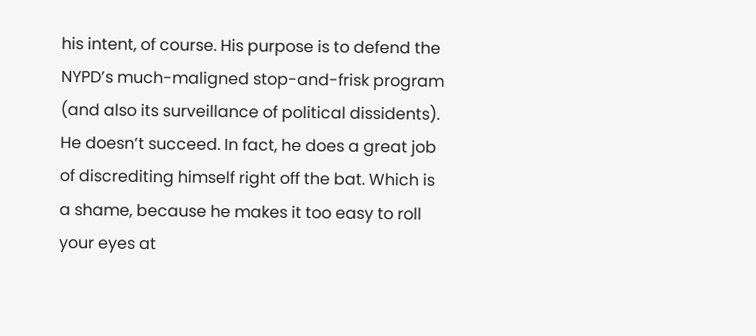his intent, of course. His purpose is to defend the NYPD’s much-maligned stop-and-frisk program (and also its surveillance of political dissidents). He doesn’t succeed. In fact, he does a great job of discrediting himself right off the bat. Which is a shame, because he makes it too easy to roll your eyes at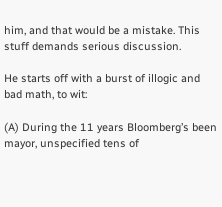him, and that would be a mistake. This stuff demands serious discussion.

He starts off with a burst of illogic and bad math, to wit:

(A) During the 11 years Bloomberg’s been mayor, unspecified tens of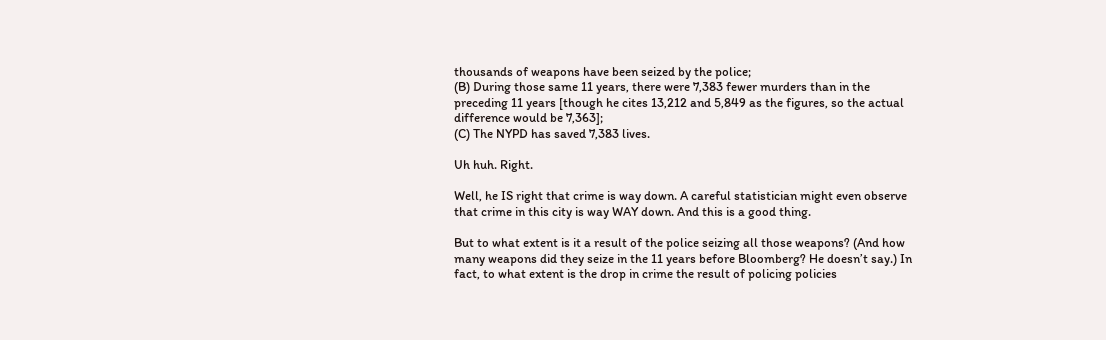thousands of weapons have been seized by the police;
(B) During those same 11 years, there were 7,383 fewer murders than in the preceding 11 years [though he cites 13,212 and 5,849 as the figures, so the actual difference would be 7,363];
(C) The NYPD has saved 7,383 lives.

Uh huh. Right.

Well, he IS right that crime is way down. A careful statistician might even observe that crime in this city is way WAY down. And this is a good thing.

But to what extent is it a result of the police seizing all those weapons? (And how many weapons did they seize in the 11 years before Bloomberg? He doesn’t say.) In fact, to what extent is the drop in crime the result of policing policies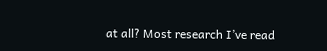at all? Most research I’ve read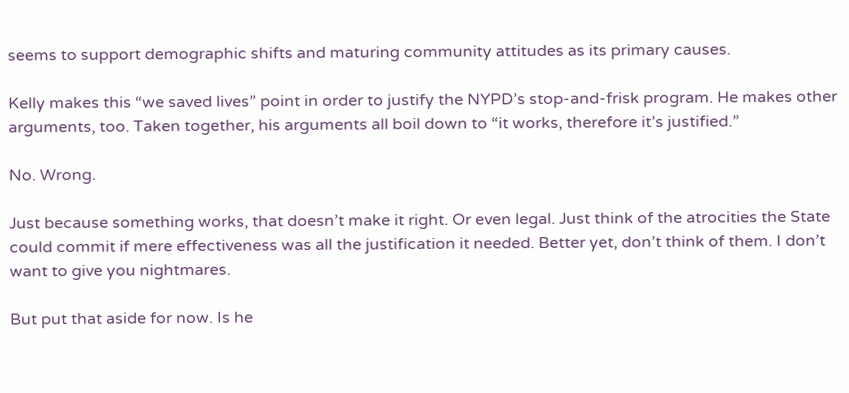seems to support demographic shifts and maturing community attitudes as its primary causes.

Kelly makes this “we saved lives” point in order to justify the NYPD’s stop-and-frisk program. He makes other arguments, too. Taken together, his arguments all boil down to “it works, therefore it’s justified.”

No. Wrong.

Just because something works, that doesn’t make it right. Or even legal. Just think of the atrocities the State could commit if mere effectiveness was all the justification it needed. Better yet, don’t think of them. I don’t want to give you nightmares.

But put that aside for now. Is he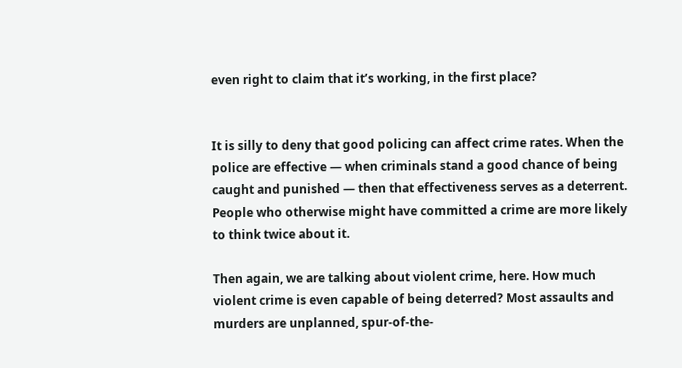even right to claim that it’s working, in the first place?


It is silly to deny that good policing can affect crime rates. When the police are effective — when criminals stand a good chance of being caught and punished — then that effectiveness serves as a deterrent. People who otherwise might have committed a crime are more likely to think twice about it.

Then again, we are talking about violent crime, here. How much violent crime is even capable of being deterred? Most assaults and murders are unplanned, spur-of-the-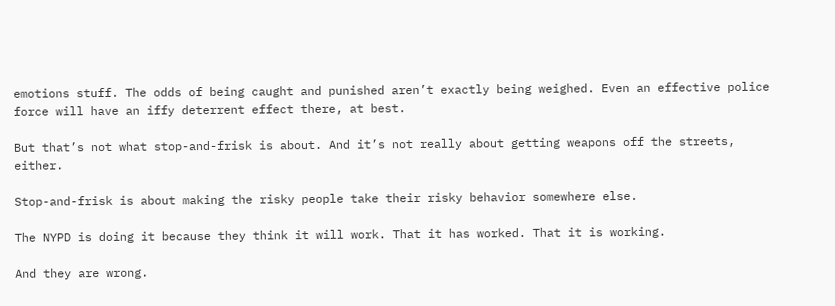emotions stuff. The odds of being caught and punished aren’t exactly being weighed. Even an effective police force will have an iffy deterrent effect there, at best.

But that’s not what stop-and-frisk is about. And it’s not really about getting weapons off the streets, either.

Stop-and-frisk is about making the risky people take their risky behavior somewhere else.

The NYPD is doing it because they think it will work. That it has worked. That it is working.

And they are wrong.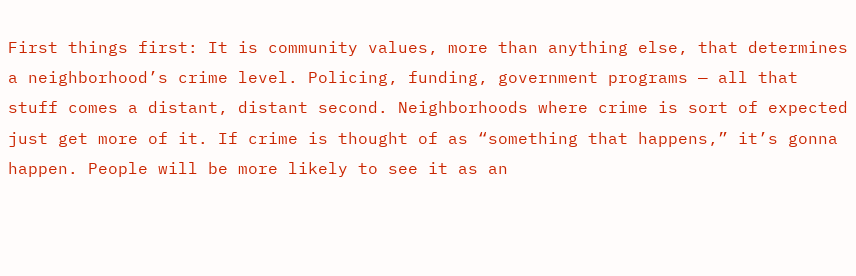First things first: It is community values, more than anything else, that determines a neighborhood’s crime level. Policing, funding, government programs — all that stuff comes a distant, distant second. Neighborhoods where crime is sort of expected just get more of it. If crime is thought of as “something that happens,” it’s gonna happen. People will be more likely to see it as an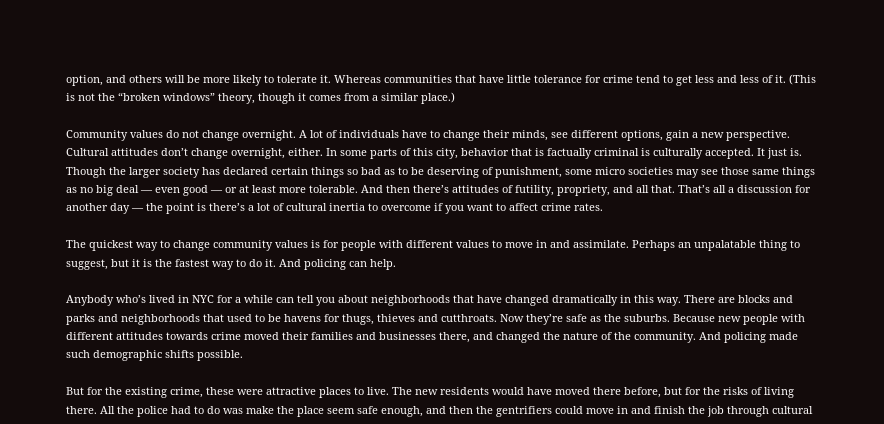option, and others will be more likely to tolerate it. Whereas communities that have little tolerance for crime tend to get less and less of it. (This is not the “broken windows” theory, though it comes from a similar place.)

Community values do not change overnight. A lot of individuals have to change their minds, see different options, gain a new perspective. Cultural attitudes don’t change overnight, either. In some parts of this city, behavior that is factually criminal is culturally accepted. It just is. Though the larger society has declared certain things so bad as to be deserving of punishment, some micro societies may see those same things as no big deal — even good — or at least more tolerable. And then there’s attitudes of futility, propriety, and all that. That’s all a discussion for another day — the point is there’s a lot of cultural inertia to overcome if you want to affect crime rates.

The quickest way to change community values is for people with different values to move in and assimilate. Perhaps an unpalatable thing to suggest, but it is the fastest way to do it. And policing can help.

Anybody who’s lived in NYC for a while can tell you about neighborhoods that have changed dramatically in this way. There are blocks and parks and neighborhoods that used to be havens for thugs, thieves and cutthroats. Now they’re safe as the suburbs. Because new people with different attitudes towards crime moved their families and businesses there, and changed the nature of the community. And policing made such demographic shifts possible.

But for the existing crime, these were attractive places to live. The new residents would have moved there before, but for the risks of living there. All the police had to do was make the place seem safe enough, and then the gentrifiers could move in and finish the job through cultural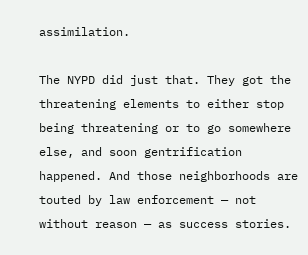assimilation.

The NYPD did just that. They got the threatening elements to either stop being threatening or to go somewhere else, and soon gentrification happened. And those neighborhoods are touted by law enforcement — not without reason — as success stories.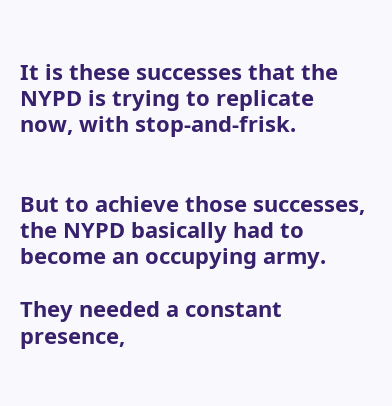It is these successes that the NYPD is trying to replicate now, with stop-and-frisk.


But to achieve those successes, the NYPD basically had to become an occupying army.

They needed a constant presence,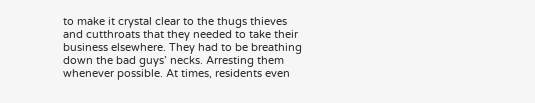to make it crystal clear to the thugs thieves and cutthroats that they needed to take their business elsewhere. They had to be breathing down the bad guys’ necks. Arresting them whenever possible. At times, residents even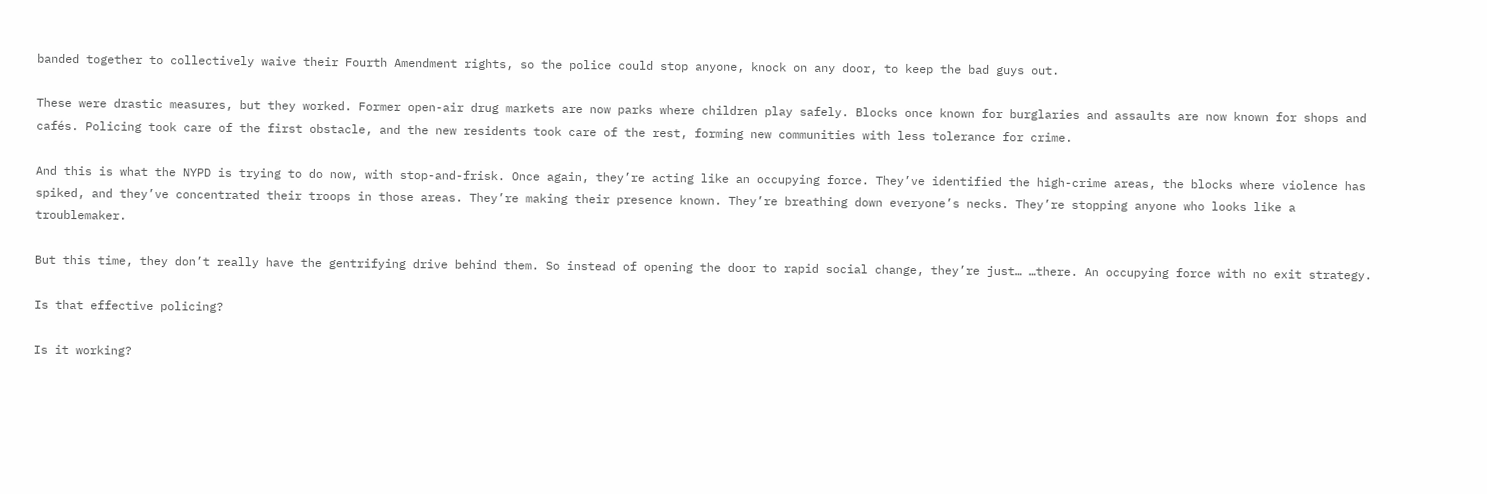banded together to collectively waive their Fourth Amendment rights, so the police could stop anyone, knock on any door, to keep the bad guys out.

These were drastic measures, but they worked. Former open-air drug markets are now parks where children play safely. Blocks once known for burglaries and assaults are now known for shops and cafés. Policing took care of the first obstacle, and the new residents took care of the rest, forming new communities with less tolerance for crime.

And this is what the NYPD is trying to do now, with stop-and-frisk. Once again, they’re acting like an occupying force. They’ve identified the high-crime areas, the blocks where violence has spiked, and they’ve concentrated their troops in those areas. They’re making their presence known. They’re breathing down everyone’s necks. They’re stopping anyone who looks like a troublemaker.

But this time, they don’t really have the gentrifying drive behind them. So instead of opening the door to rapid social change, they’re just… …there. An occupying force with no exit strategy.

Is that effective policing?

Is it working?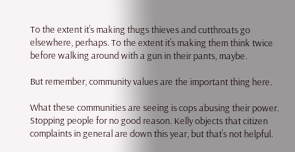To the extent it’s making thugs thieves and cutthroats go elsewhere, perhaps. To the extent it’s making them think twice before walking around with a gun in their pants, maybe.

But remember, community values are the important thing here.

What these communities are seeing is cops abusing their power. Stopping people for no good reason. Kelly objects that citizen complaints in general are down this year, but that’s not helpful.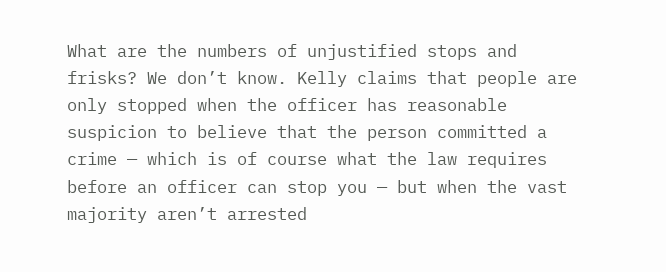What are the numbers of unjustified stops and frisks? We don’t know. Kelly claims that people are only stopped when the officer has reasonable suspicion to believe that the person committed a crime — which is of course what the law requires before an officer can stop you — but when the vast majority aren’t arrested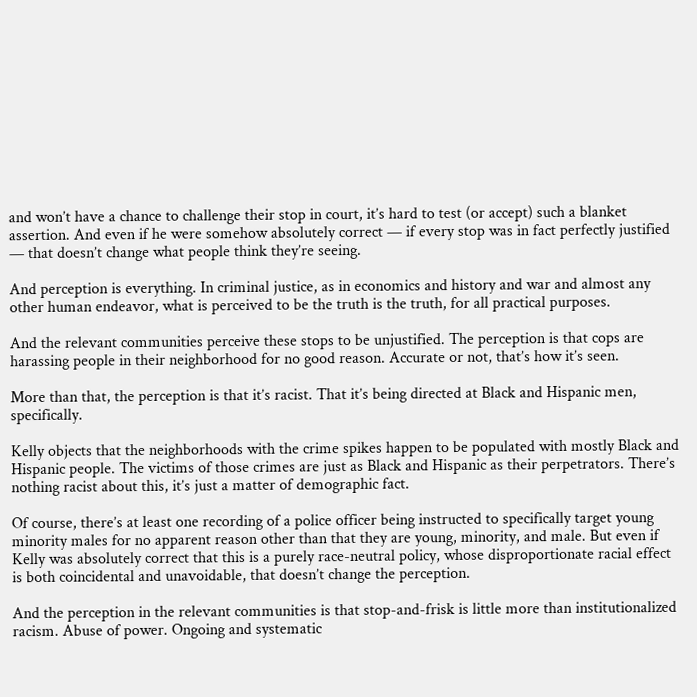and won’t have a chance to challenge their stop in court, it’s hard to test (or accept) such a blanket assertion. And even if he were somehow absolutely correct — if every stop was in fact perfectly justified — that doesn’t change what people think they’re seeing.

And perception is everything. In criminal justice, as in economics and history and war and almost any other human endeavor, what is perceived to be the truth is the truth, for all practical purposes.

And the relevant communities perceive these stops to be unjustified. The perception is that cops are harassing people in their neighborhood for no good reason. Accurate or not, that’s how it’s seen.

More than that, the perception is that it’s racist. That it’s being directed at Black and Hispanic men, specifically.

Kelly objects that the neighborhoods with the crime spikes happen to be populated with mostly Black and Hispanic people. The victims of those crimes are just as Black and Hispanic as their perpetrators. There’s nothing racist about this, it’s just a matter of demographic fact.

Of course, there’s at least one recording of a police officer being instructed to specifically target young minority males for no apparent reason other than that they are young, minority, and male. But even if Kelly was absolutely correct that this is a purely race-neutral policy, whose disproportionate racial effect is both coincidental and unavoidable, that doesn’t change the perception.

And the perception in the relevant communities is that stop-and-frisk is little more than institutionalized racism. Abuse of power. Ongoing and systematic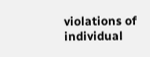violations of individual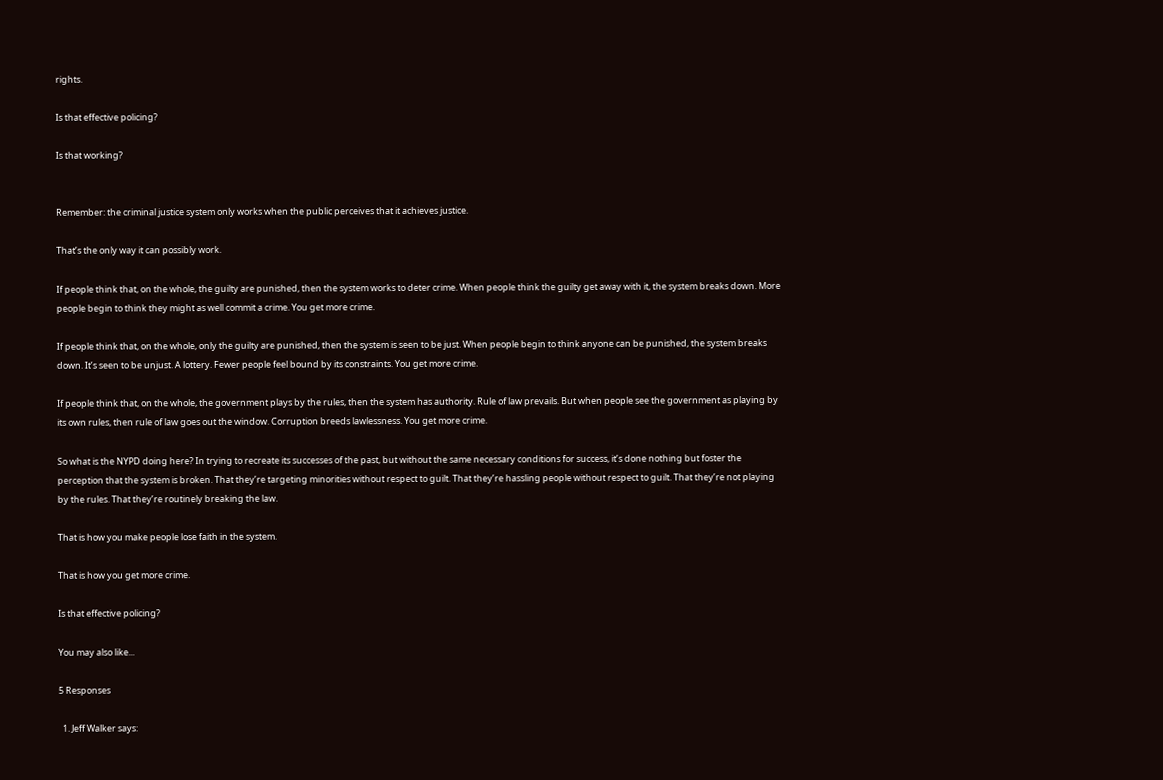rights.

Is that effective policing?

Is that working?


Remember: the criminal justice system only works when the public perceives that it achieves justice.

That’s the only way it can possibly work.

If people think that, on the whole, the guilty are punished, then the system works to deter crime. When people think the guilty get away with it, the system breaks down. More people begin to think they might as well commit a crime. You get more crime.

If people think that, on the whole, only the guilty are punished, then the system is seen to be just. When people begin to think anyone can be punished, the system breaks down. It’s seen to be unjust. A lottery. Fewer people feel bound by its constraints. You get more crime.

If people think that, on the whole, the government plays by the rules, then the system has authority. Rule of law prevails. But when people see the government as playing by its own rules, then rule of law goes out the window. Corruption breeds lawlessness. You get more crime.

So what is the NYPD doing here? In trying to recreate its successes of the past, but without the same necessary conditions for success, it’s done nothing but foster the perception that the system is broken. That they’re targeting minorities without respect to guilt. That they’re hassling people without respect to guilt. That they’re not playing by the rules. That they’re routinely breaking the law.

That is how you make people lose faith in the system.

That is how you get more crime.

Is that effective policing?

You may also like...

5 Responses

  1. Jeff Walker says: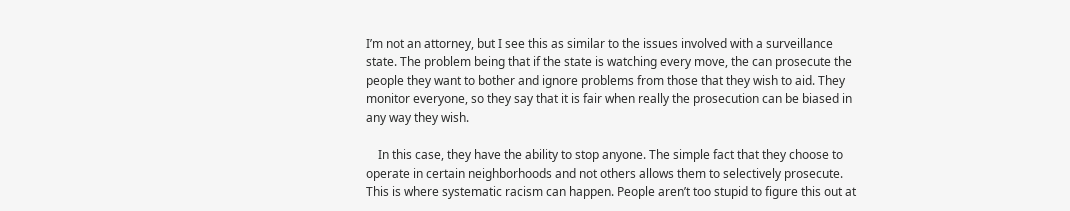I’m not an attorney, but I see this as similar to the issues involved with a surveillance state. The problem being that if the state is watching every move, the can prosecute the people they want to bother and ignore problems from those that they wish to aid. They monitor everyone, so they say that it is fair when really the prosecution can be biased in any way they wish.

    In this case, they have the ability to stop anyone. The simple fact that they choose to operate in certain neighborhoods and not others allows them to selectively prosecute. This is where systematic racism can happen. People aren’t too stupid to figure this out at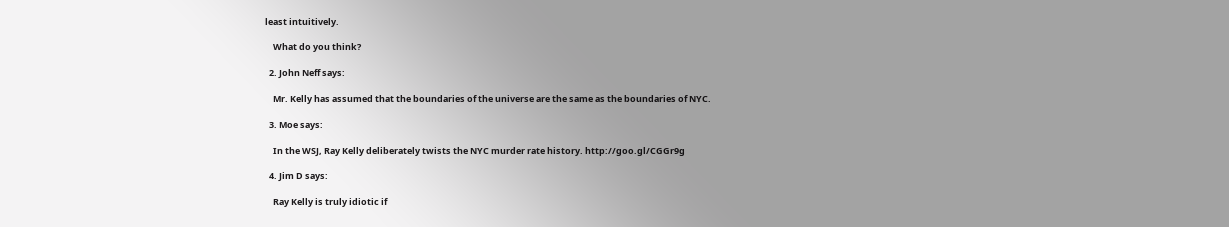least intuitively.

    What do you think?

  2. John Neff says:

    Mr. Kelly has assumed that the boundaries of the universe are the same as the boundaries of NYC.

  3. Moe says:

    In the WSJ, Ray Kelly deliberately twists the NYC murder rate history. http://goo.gl/CGGr9g

  4. Jim D says:

    Ray Kelly is truly idiotic if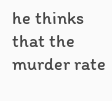he thinks that the murder rate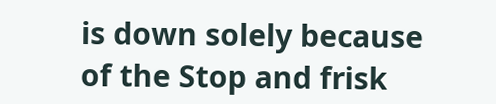is down solely because of the Stop and frisk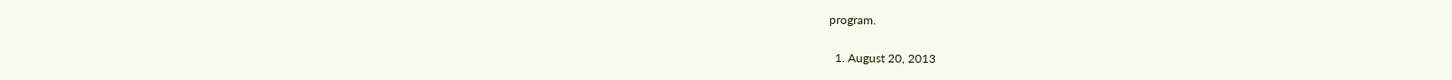program.

  1. August 20, 2013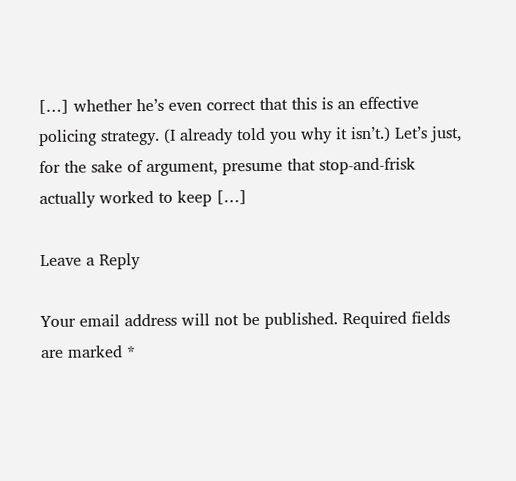[…] whether he’s even correct that this is an effective policing strategy. (I already told you why it isn’t.) Let’s just, for the sake of argument, presume that stop-and-frisk actually worked to keep […]

Leave a Reply

Your email address will not be published. Required fields are marked *